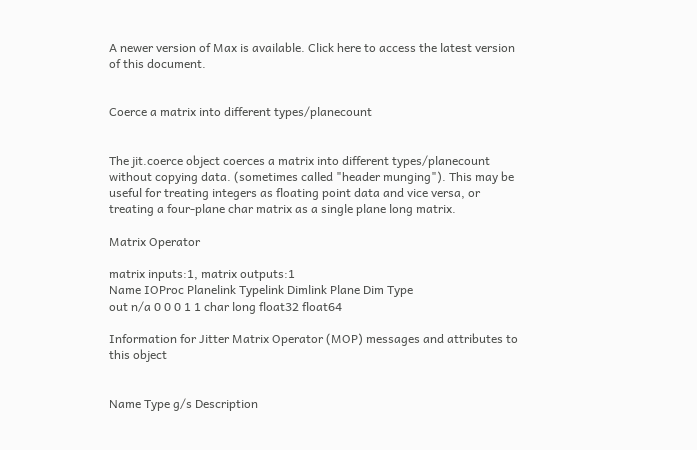A newer version of Max is available. Click here to access the latest version of this document.


Coerce a matrix into different types/planecount


The jit.coerce object coerces a matrix into different types/planecount without copying data. (sometimes called "header munging"). This may be useful for treating integers as floating point data and vice versa, or treating a four-plane char matrix as a single plane long matrix.

Matrix Operator

matrix inputs:1, matrix outputs:1
Name IOProc Planelink Typelink Dimlink Plane Dim Type
out n/a 0 0 0 1 1 char long float32 float64

Information for Jitter Matrix Operator (MOP) messages and attributes to this object


Name Type g/s Description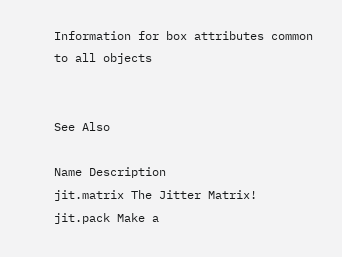Information for box attributes common to all objects


See Also

Name Description
jit.matrix The Jitter Matrix!
jit.pack Make a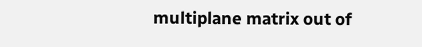multiplane matrix out of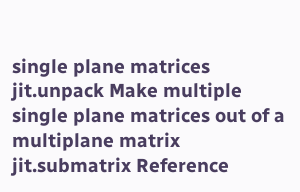single plane matrices
jit.unpack Make multiple single plane matrices out of a multiplane matrix
jit.submatrix Reference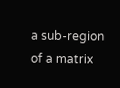a sub-region of a matrix